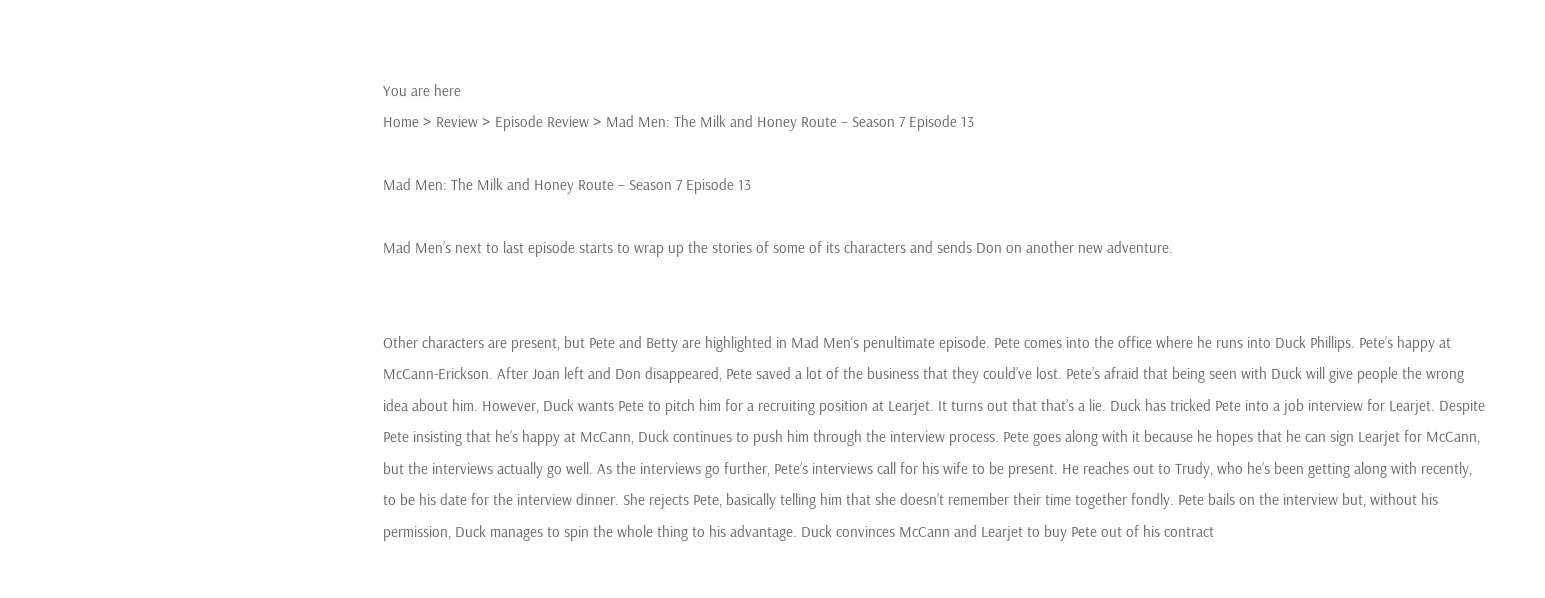You are here
Home > Review > Episode Review > Mad Men: The Milk and Honey Route – Season 7 Episode 13

Mad Men: The Milk and Honey Route – Season 7 Episode 13

Mad Men’s next to last episode starts to wrap up the stories of some of its characters and sends Don on another new adventure.


Other characters are present, but Pete and Betty are highlighted in Mad Men‘s penultimate episode. Pete comes into the office where he runs into Duck Phillips. Pete’s happy at McCann-Erickson. After Joan left and Don disappeared, Pete saved a lot of the business that they could’ve lost. Pete’s afraid that being seen with Duck will give people the wrong idea about him. However, Duck wants Pete to pitch him for a recruiting position at Learjet. It turns out that that’s a lie. Duck has tricked Pete into a job interview for Learjet. Despite Pete insisting that he’s happy at McCann, Duck continues to push him through the interview process. Pete goes along with it because he hopes that he can sign Learjet for McCann, but the interviews actually go well. As the interviews go further, Pete’s interviews call for his wife to be present. He reaches out to Trudy, who he’s been getting along with recently, to be his date for the interview dinner. She rejects Pete, basically telling him that she doesn’t remember their time together fondly. Pete bails on the interview but, without his permission, Duck manages to spin the whole thing to his advantage. Duck convinces McCann and Learjet to buy Pete out of his contract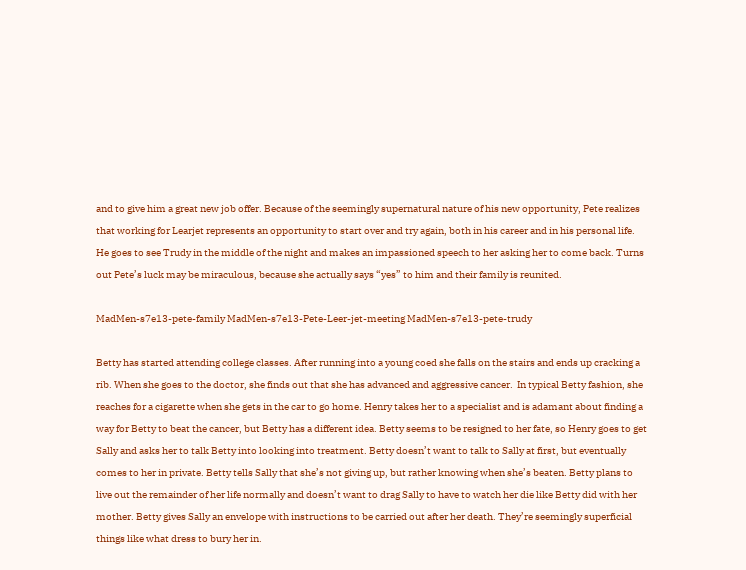and to give him a great new job offer. Because of the seemingly supernatural nature of his new opportunity, Pete realizes that working for Learjet represents an opportunity to start over and try again, both in his career and in his personal life. He goes to see Trudy in the middle of the night and makes an impassioned speech to her asking her to come back. Turns out Pete’s luck may be miraculous, because she actually says “yes” to him and their family is reunited.

MadMen-s7e13-pete-family MadMen-s7e13-Pete-Leer-jet-meeting MadMen-s7e13-pete-trudy

Betty has started attending college classes. After running into a young coed she falls on the stairs and ends up cracking a rib. When she goes to the doctor, she finds out that she has advanced and aggressive cancer.  In typical Betty fashion, she reaches for a cigarette when she gets in the car to go home. Henry takes her to a specialist and is adamant about finding a way for Betty to beat the cancer, but Betty has a different idea. Betty seems to be resigned to her fate, so Henry goes to get Sally and asks her to talk Betty into looking into treatment. Betty doesn’t want to talk to Sally at first, but eventually comes to her in private. Betty tells Sally that she’s not giving up, but rather knowing when she’s beaten. Betty plans to live out the remainder of her life normally and doesn’t want to drag Sally to have to watch her die like Betty did with her mother. Betty gives Sally an envelope with instructions to be carried out after her death. They’re seemingly superficial things like what dress to bury her in.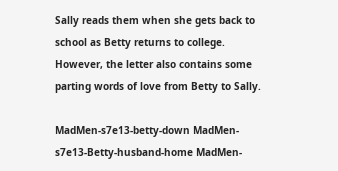Sally reads them when she gets back to school as Betty returns to college. However, the letter also contains some parting words of love from Betty to Sally.

MadMen-s7e13-betty-down MadMen-s7e13-Betty-husband-home MadMen-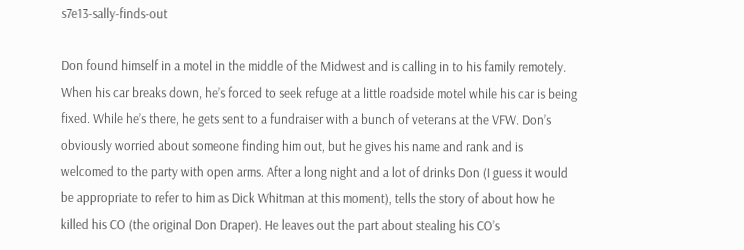s7e13-sally-finds-out

Don found himself in a motel in the middle of the Midwest and is calling in to his family remotely. When his car breaks down, he’s forced to seek refuge at a little roadside motel while his car is being fixed. While he’s there, he gets sent to a fundraiser with a bunch of veterans at the VFW. Don’s obviously worried about someone finding him out, but he gives his name and rank and is welcomed to the party with open arms. After a long night and a lot of drinks Don (I guess it would be appropriate to refer to him as Dick Whitman at this moment), tells the story of about how he killed his CO (the original Don Draper). He leaves out the part about stealing his CO’s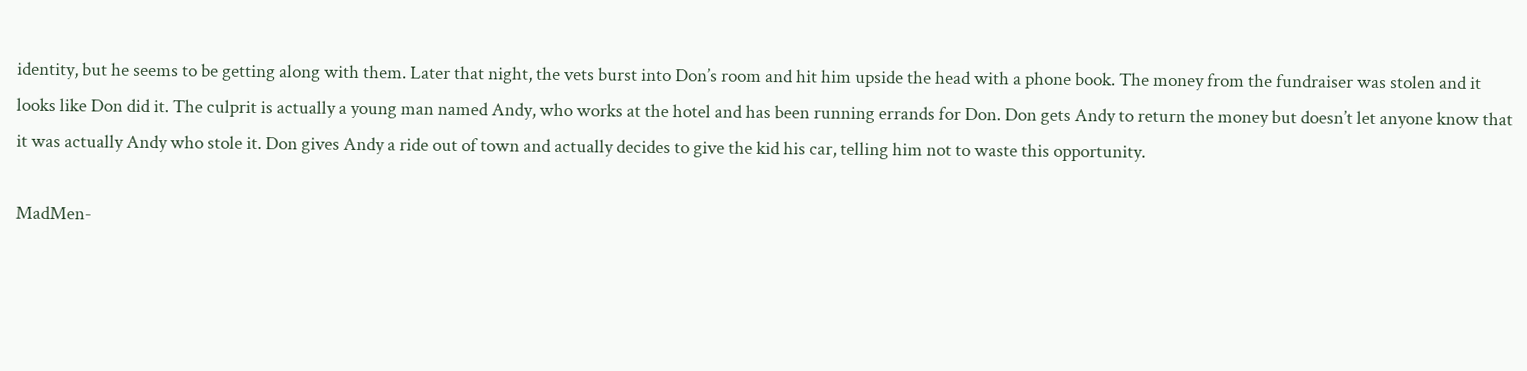identity, but he seems to be getting along with them. Later that night, the vets burst into Don’s room and hit him upside the head with a phone book. The money from the fundraiser was stolen and it looks like Don did it. The culprit is actually a young man named Andy, who works at the hotel and has been running errands for Don. Don gets Andy to return the money but doesn’t let anyone know that it was actually Andy who stole it. Don gives Andy a ride out of town and actually decides to give the kid his car, telling him not to waste this opportunity.

MadMen-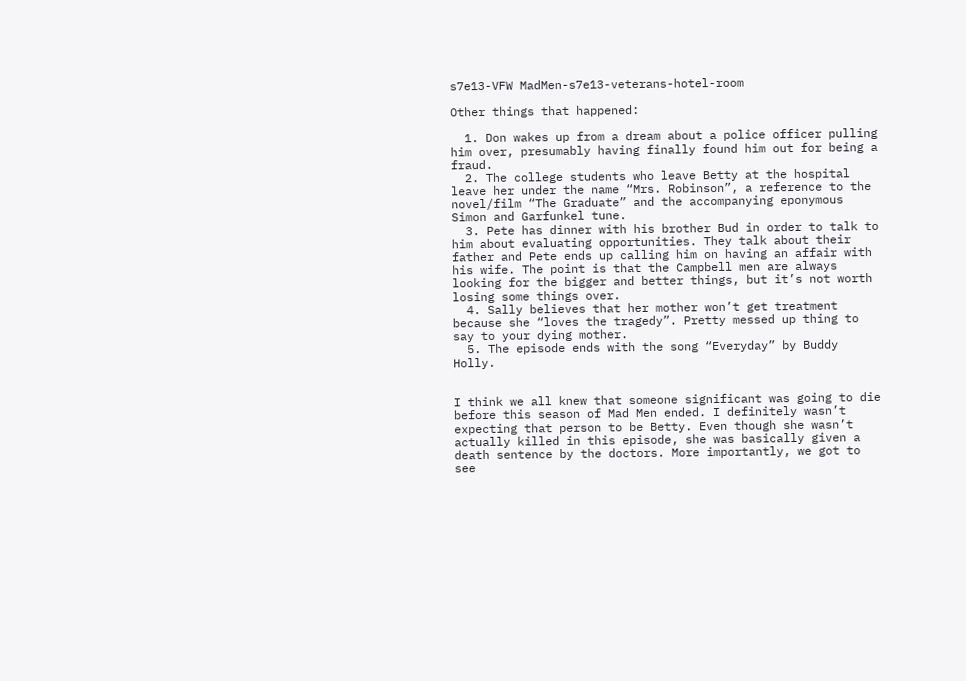s7e13-VFW MadMen-s7e13-veterans-hotel-room

Other things that happened:

  1. Don wakes up from a dream about a police officer pulling him over, presumably having finally found him out for being a fraud.
  2. The college students who leave Betty at the hospital leave her under the name “Mrs. Robinson”, a reference to the novel/film “The Graduate” and the accompanying eponymous Simon and Garfunkel tune.
  3. Pete has dinner with his brother Bud in order to talk to him about evaluating opportunities. They talk about their father and Pete ends up calling him on having an affair with his wife. The point is that the Campbell men are always looking for the bigger and better things, but it’s not worth losing some things over.
  4. Sally believes that her mother won’t get treatment because she “loves the tragedy”. Pretty messed up thing to say to your dying mother.
  5. The episode ends with the song “Everyday” by Buddy Holly.


I think we all knew that someone significant was going to die before this season of Mad Men ended. I definitely wasn’t expecting that person to be Betty. Even though she wasn’t actually killed in this episode, she was basically given a death sentence by the doctors. More importantly, we got to see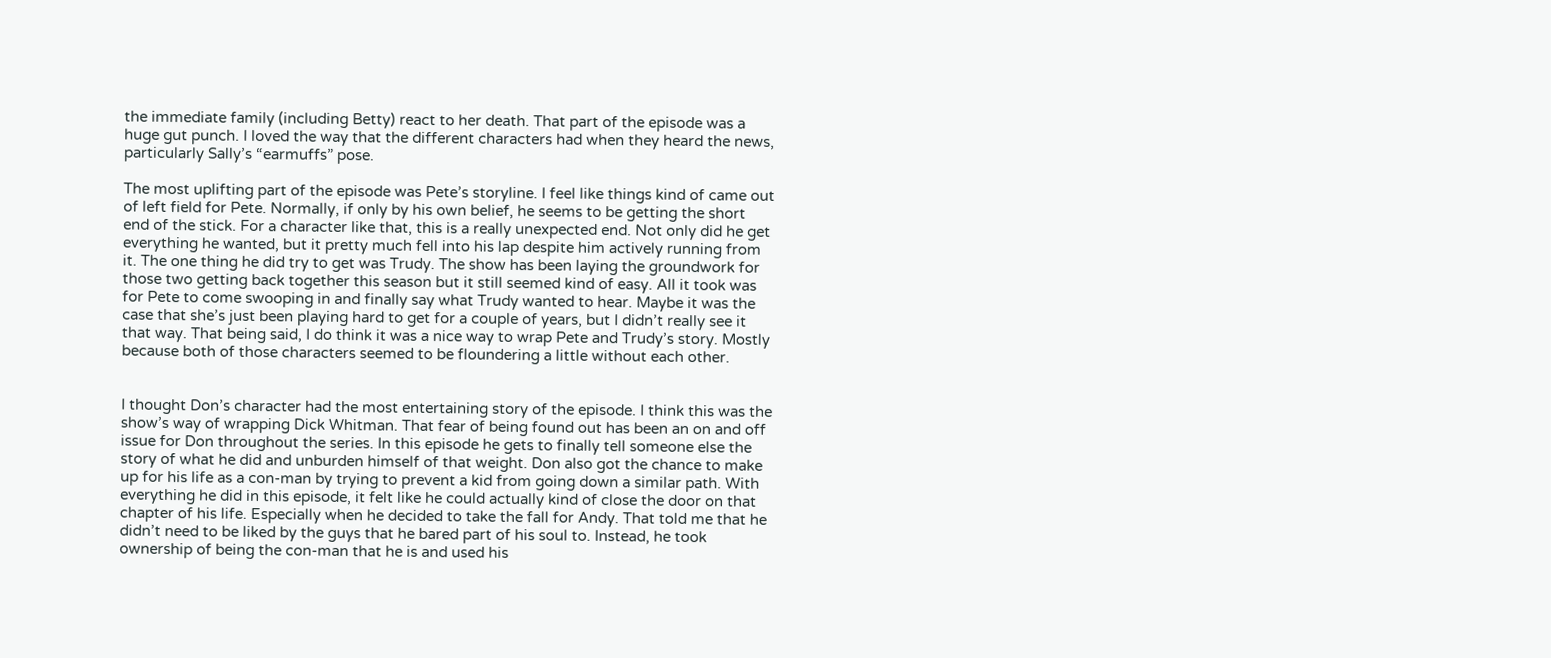the immediate family (including Betty) react to her death. That part of the episode was a huge gut punch. I loved the way that the different characters had when they heard the news, particularly Sally’s “earmuffs” pose.

The most uplifting part of the episode was Pete’s storyline. I feel like things kind of came out of left field for Pete. Normally, if only by his own belief, he seems to be getting the short end of the stick. For a character like that, this is a really unexpected end. Not only did he get everything he wanted, but it pretty much fell into his lap despite him actively running from it. The one thing he did try to get was Trudy. The show has been laying the groundwork for those two getting back together this season but it still seemed kind of easy. All it took was for Pete to come swooping in and finally say what Trudy wanted to hear. Maybe it was the case that she’s just been playing hard to get for a couple of years, but I didn’t really see it that way. That being said, I do think it was a nice way to wrap Pete and Trudy’s story. Mostly because both of those characters seemed to be floundering a little without each other.


I thought Don’s character had the most entertaining story of the episode. I think this was the show’s way of wrapping Dick Whitman. That fear of being found out has been an on and off issue for Don throughout the series. In this episode he gets to finally tell someone else the story of what he did and unburden himself of that weight. Don also got the chance to make up for his life as a con-man by trying to prevent a kid from going down a similar path. With everything he did in this episode, it felt like he could actually kind of close the door on that chapter of his life. Especially when he decided to take the fall for Andy. That told me that he didn’t need to be liked by the guys that he bared part of his soul to. Instead, he took ownership of being the con-man that he is and used his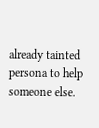already tainted persona to help someone else.